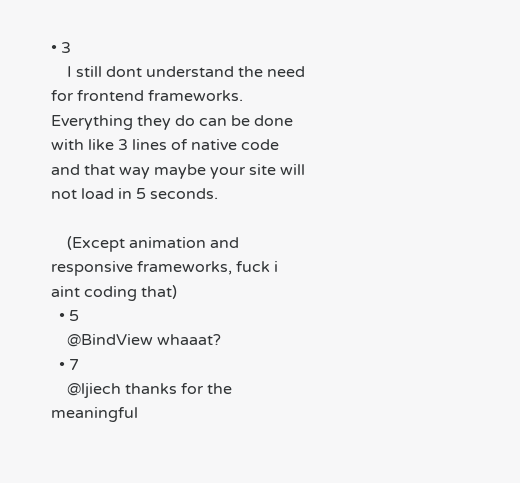• 3
    I still dont understand the need for frontend frameworks. Everything they do can be done with like 3 lines of native code and that way maybe your site will not load in 5 seconds.

    (Except animation and responsive frameworks, fuck i aint coding that)
  • 5
    @BindView whaaat?
  • 7
    @ljiech thanks for the meaningful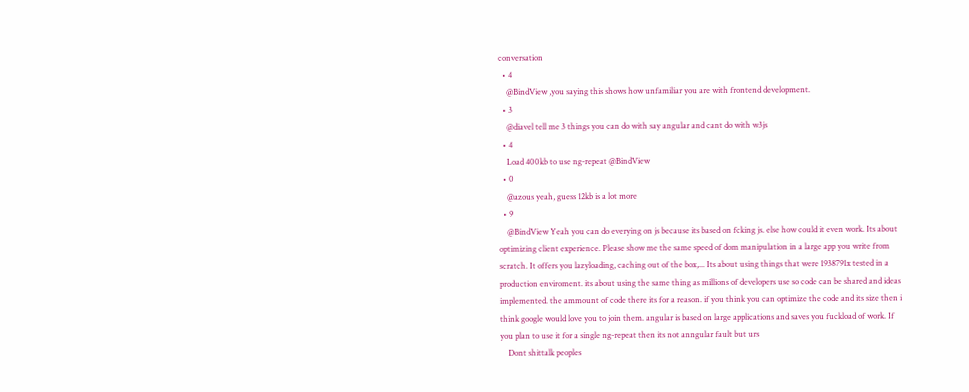conversation
  • 4
    @BindView ,you saying this shows how unfamiliar you are with frontend development.
  • 3
    @diavel tell me 3 things you can do with say angular and cant do with w3js
  • 4
    Load 400kb to use ng-repeat @BindView
  • 0
    @azous yeah, guess 12kb is a lot more
  • 9
    @BindView Yeah you can do everying on js because its based on fcking js. else how could it even work. Its about optimizing client experience. Please show me the same speed of dom manipulation in a large app you write from scratch. It offers you lazyloading, caching out of the box,... Its about using things that were 1938791x tested in a production enviroment. its about using the same thing as millions of developers use so code can be shared and ideas implemented. the ammount of code there its for a reason. if you think you can optimize the code and its size then i think google would love you to join them. angular is based on large applications and saves you fuckload of work. If you plan to use it for a single ng-repeat then its not anngular fault but urs
    Dont shittalk peoples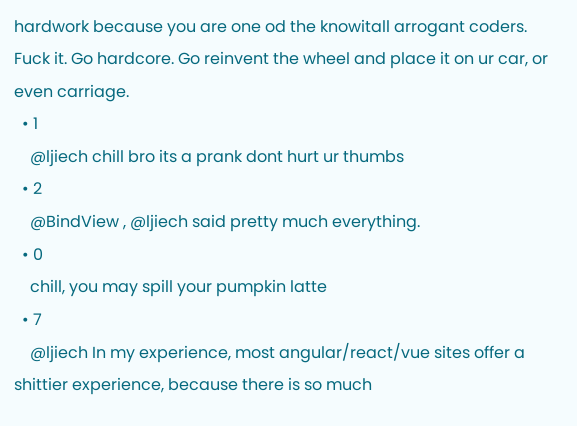hardwork because you are one od the knowitall arrogant coders. Fuck it. Go hardcore. Go reinvent the wheel and place it on ur car, or even carriage.
  • 1
    @ljiech chill bro its a prank dont hurt ur thumbs
  • 2
    @BindView , @ljiech said pretty much everything.
  • 0
    chill, you may spill your pumpkin latte
  • 7
    @ljiech In my experience, most angular/react/vue sites offer a shittier experience, because there is so much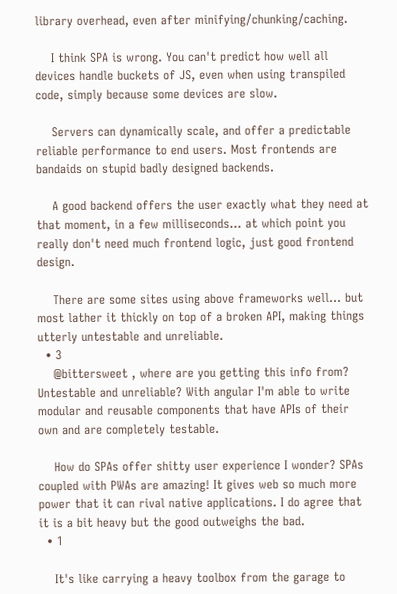library overhead, even after minifying/chunking/caching.

    I think SPA is wrong. You can't predict how well all devices handle buckets of JS, even when using transpiled code, simply because some devices are slow.

    Servers can dynamically scale, and offer a predictable reliable performance to end users. Most frontends are bandaids on stupid badly designed backends.

    A good backend offers the user exactly what they need at that moment, in a few milliseconds... at which point you really don't need much frontend logic, just good frontend design.

    There are some sites using above frameworks well... but most lather it thickly on top of a broken API, making things utterly untestable and unreliable.
  • 3
    @bittersweet , where are you getting this info from? Untestable and unreliable? With angular I'm able to write modular and reusable components that have APIs of their own and are completely testable.

    How do SPAs offer shitty user experience I wonder? SPAs coupled with PWAs are amazing! It gives web so much more power that it can rival native applications. I do agree that it is a bit heavy but the good outweighs the bad.
  • 1

    It's like carrying a heavy toolbox from the garage to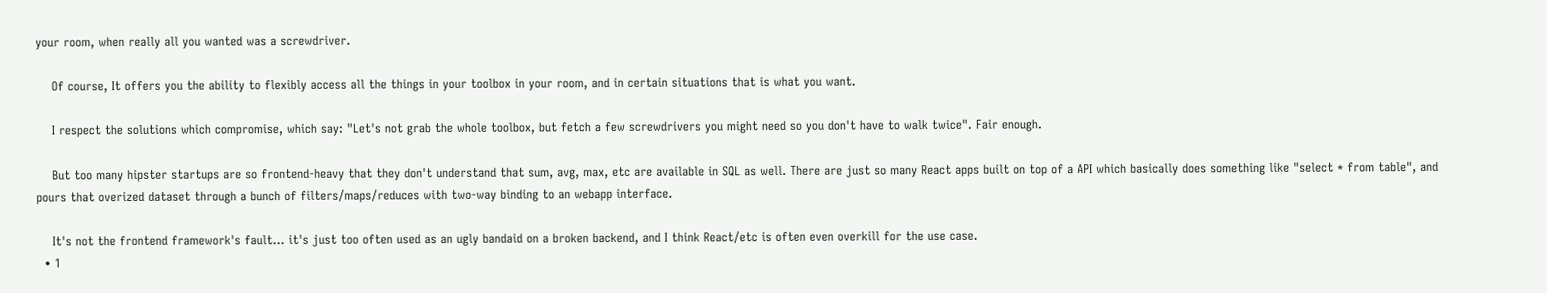your room, when really all you wanted was a screwdriver.

    Of course, It offers you the ability to flexibly access all the things in your toolbox in your room, and in certain situations that is what you want.

    I respect the solutions which compromise, which say: "Let's not grab the whole toolbox, but fetch a few screwdrivers you might need so you don't have to walk twice". Fair enough.

    But too many hipster startups are so frontend-heavy that they don't understand that sum, avg, max, etc are available in SQL as well. There are just so many React apps built on top of a API which basically does something like "select * from table", and pours that overized dataset through a bunch of filters/maps/reduces with two-way binding to an webapp interface.

    It's not the frontend framework's fault... it's just too often used as an ugly bandaid on a broken backend, and I think React/etc is often even overkill for the use case.
  • 1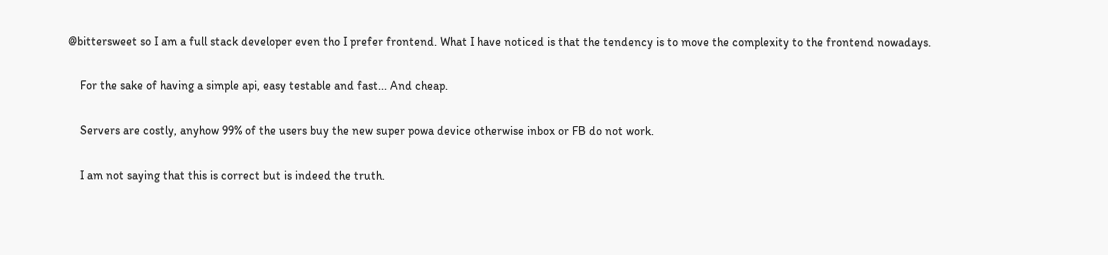@bittersweet so I am a full stack developer even tho I prefer frontend. What I have noticed is that the tendency is to move the complexity to the frontend nowadays.

    For the sake of having a simple api, easy testable and fast... And cheap.

    Servers are costly, anyhow 99% of the users buy the new super powa device otherwise inbox or FB do not work.

    I am not saying that this is correct but is indeed the truth.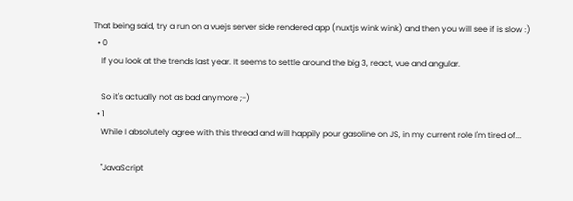That being said, try a run on a vuejs server side rendered app (nuxtjs wink wink) and then you will see if is slow :)
  • 0
    If you look at the trends last year. It seems to settle around the big 3, react, vue and angular.

    So it's actually not as bad anymore ;-)
  • 1
    While I absolutely agree with this thread and will happily pour gasoline on JS, in my current role I'm tired of...

    "JavaScript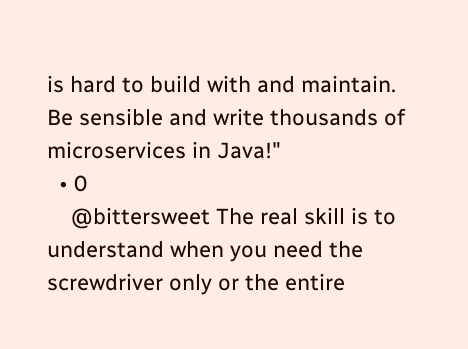is hard to build with and maintain. Be sensible and write thousands of microservices in Java!"
  • 0
    @bittersweet The real skill is to understand when you need the screwdriver only or the entire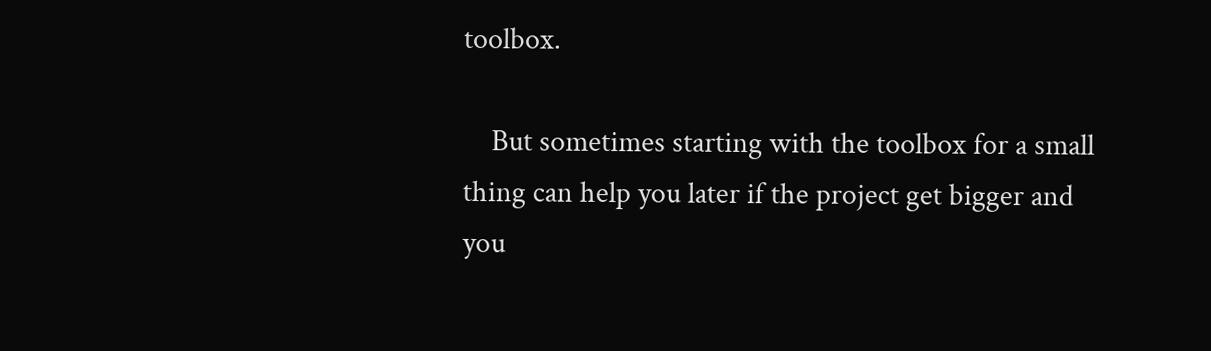toolbox.

    But sometimes starting with the toolbox for a small thing can help you later if the project get bigger and you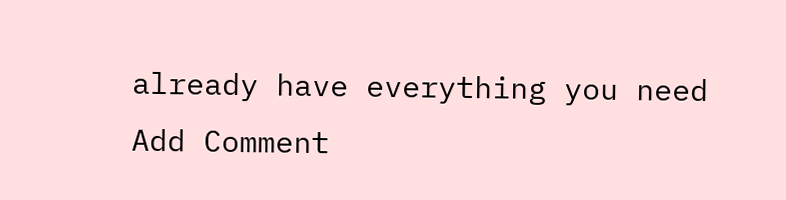already have everything you need
Add Comment